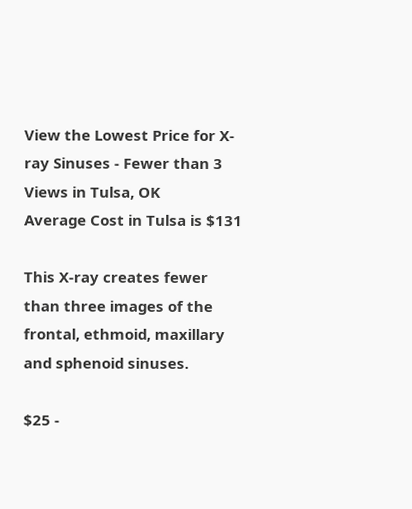View the Lowest Price for X-ray Sinuses - Fewer than 3 Views in Tulsa, OK
Average Cost in Tulsa is $131

This X-ray creates fewer than three images of the frontal, ethmoid, maxillary and sphenoid sinuses.

$25 -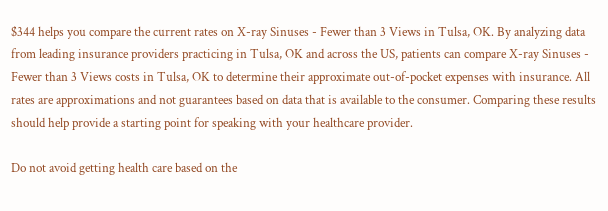$344 helps you compare the current rates on X-ray Sinuses - Fewer than 3 Views in Tulsa, OK. By analyzing data from leading insurance providers practicing in Tulsa, OK and across the US, patients can compare X-ray Sinuses - Fewer than 3 Views costs in Tulsa, OK to determine their approximate out-of-pocket expenses with insurance. All rates are approximations and not guarantees based on data that is available to the consumer. Comparing these results should help provide a starting point for speaking with your healthcare provider.

Do not avoid getting health care based on the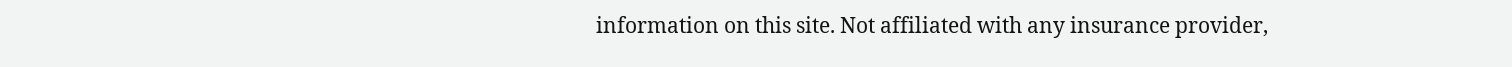information on this site. Not affiliated with any insurance provider,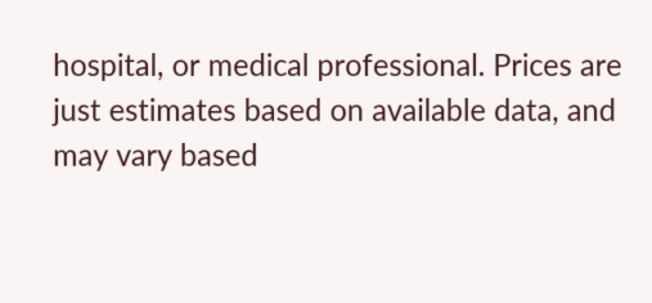hospital, or medical professional. Prices are just estimates based on available data, and may vary based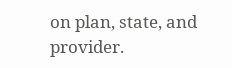on plan, state, and provider.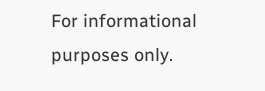For informational purposes only.